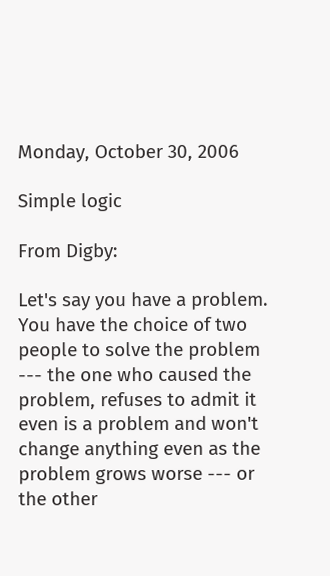Monday, October 30, 2006

Simple logic

From Digby:

Let's say you have a problem. You have the choice of two people to solve the problem --- the one who caused the problem, refuses to admit it even is a problem and won't change anything even as the problem grows worse --- or the other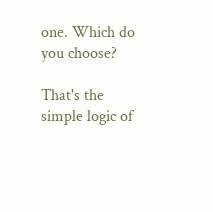one. Which do you choose?

That's the simple logic of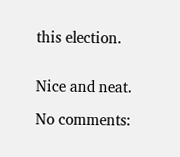this election.


Nice and neat.

No comments: